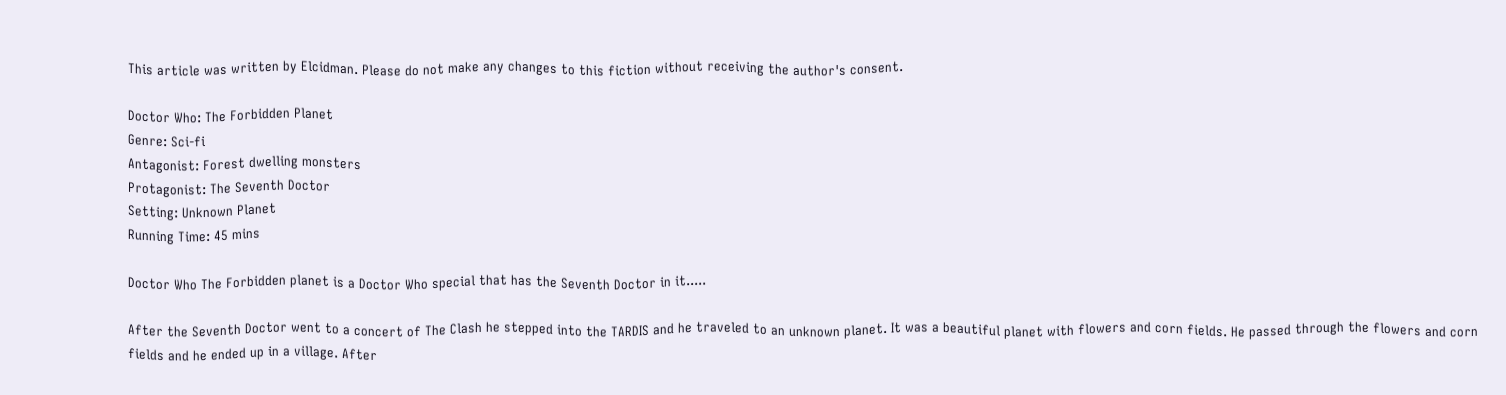This article was written by Elcidman. Please do not make any changes to this fiction without receiving the author's consent.

Doctor Who: The Forbidden Planet
Genre: Sci-fi
Antagonist: Forest dwelling monsters
Protagonist: The Seventh Doctor
Setting: Unknown Planet
Running Time: 45 mins

Doctor Who The Forbidden planet is a Doctor Who special that has the Seventh Doctor in it.....

After the Seventh Doctor went to a concert of The Clash he stepped into the TARDIS and he traveled to an unknown planet. It was a beautiful planet with flowers and corn fields. He passed through the flowers and corn fields and he ended up in a village. After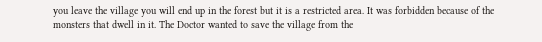you leave the village you will end up in the forest but it is a restricted area. It was forbidden because of the monsters that dwell in it. The Doctor wanted to save the village from the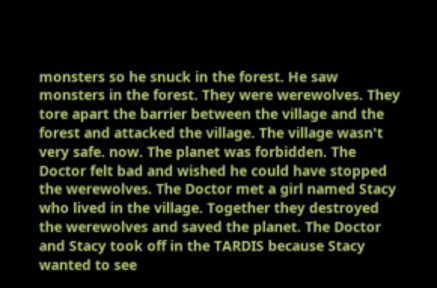monsters so he snuck in the forest. He saw monsters in the forest. They were werewolves. They tore apart the barrier between the village and the forest and attacked the village. The village wasn't very safe. now. The planet was forbidden. The Doctor felt bad and wished he could have stopped the werewolves. The Doctor met a girl named Stacy who lived in the village. Together they destroyed the werewolves and saved the planet. The Doctor and Stacy took off in the TARDIS because Stacy wanted to see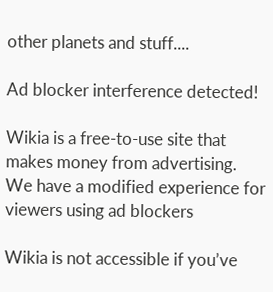other planets and stuff....

Ad blocker interference detected!

Wikia is a free-to-use site that makes money from advertising. We have a modified experience for viewers using ad blockers

Wikia is not accessible if you’ve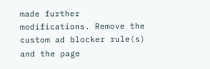made further modifications. Remove the custom ad blocker rule(s) and the page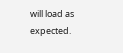will load as expected.